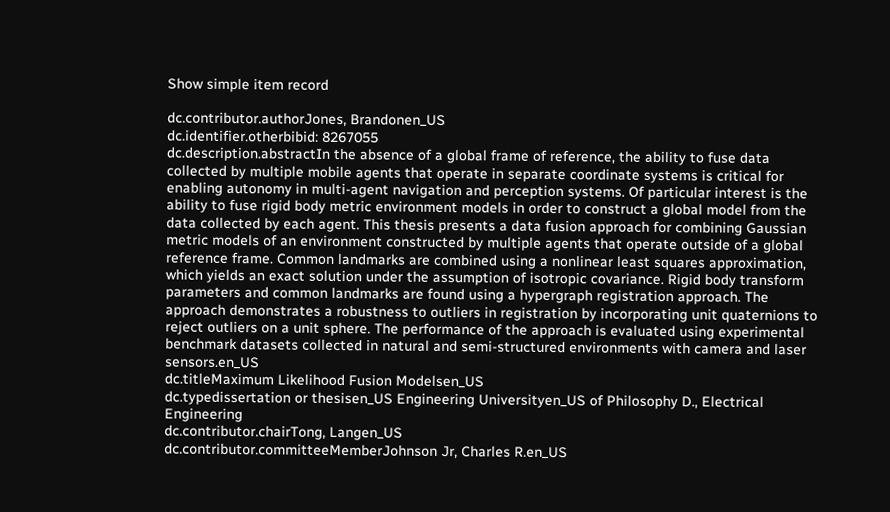Show simple item record

dc.contributor.authorJones, Brandonen_US
dc.identifier.otherbibid: 8267055
dc.description.abstractIn the absence of a global frame of reference, the ability to fuse data collected by multiple mobile agents that operate in separate coordinate systems is critical for enabling autonomy in multi-agent navigation and perception systems. Of particular interest is the ability to fuse rigid body metric environment models in order to construct a global model from the data collected by each agent. This thesis presents a data fusion approach for combining Gaussian metric models of an environment constructed by multiple agents that operate outside of a global reference frame. Common landmarks are combined using a nonlinear least squares approximation, which yields an exact solution under the assumption of isotropic covariance. Rigid body transform parameters and common landmarks are found using a hypergraph registration approach. The approach demonstrates a robustness to outliers in registration by incorporating unit quaternions to reject outliers on a unit sphere. The performance of the approach is evaluated using experimental benchmark datasets collected in natural and semi-structured environments with camera and laser sensors.en_US
dc.titleMaximum Likelihood Fusion Modelsen_US
dc.typedissertation or thesisen_US Engineering Universityen_US of Philosophy D., Electrical Engineering
dc.contributor.chairTong, Langen_US
dc.contributor.committeeMemberJohnson Jr, Charles R.en_US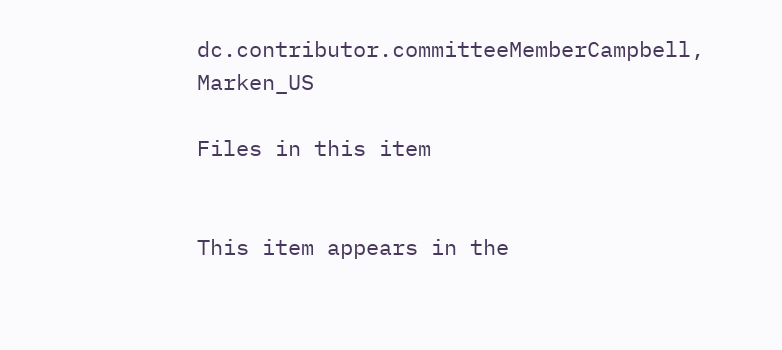dc.contributor.committeeMemberCampbell, Marken_US

Files in this item


This item appears in the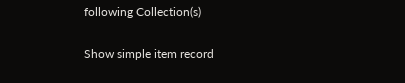following Collection(s)

Show simple item record